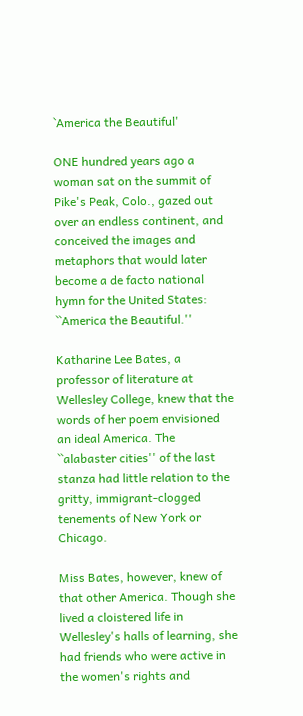`America the Beautiful'

ONE hundred years ago a woman sat on the summit of Pike's Peak, Colo., gazed out over an endless continent, and conceived the images and metaphors that would later become a de facto national hymn for the United States: ``America the Beautiful.''

Katharine Lee Bates, a professor of literature at Wellesley College, knew that the words of her poem envisioned an ideal America. The ``alabaster cities'' of the last stanza had little relation to the gritty, immigrant-clogged tenements of New York or Chicago.

Miss Bates, however, knew of that other America. Though she lived a cloistered life in Wellesley's halls of learning, she had friends who were active in the women's rights and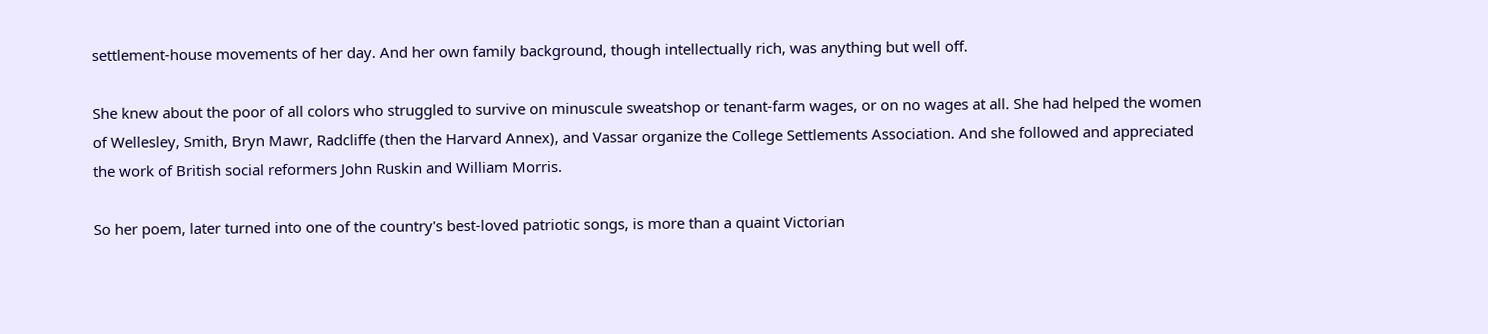settlement-house movements of her day. And her own family background, though intellectually rich, was anything but well off.

She knew about the poor of all colors who struggled to survive on minuscule sweatshop or tenant-farm wages, or on no wages at all. She had helped the women of Wellesley, Smith, Bryn Mawr, Radcliffe (then the Harvard Annex), and Vassar organize the College Settlements Association. And she followed and appreciated the work of British social reformers John Ruskin and William Morris.

So her poem, later turned into one of the country's best-loved patriotic songs, is more than a quaint Victorian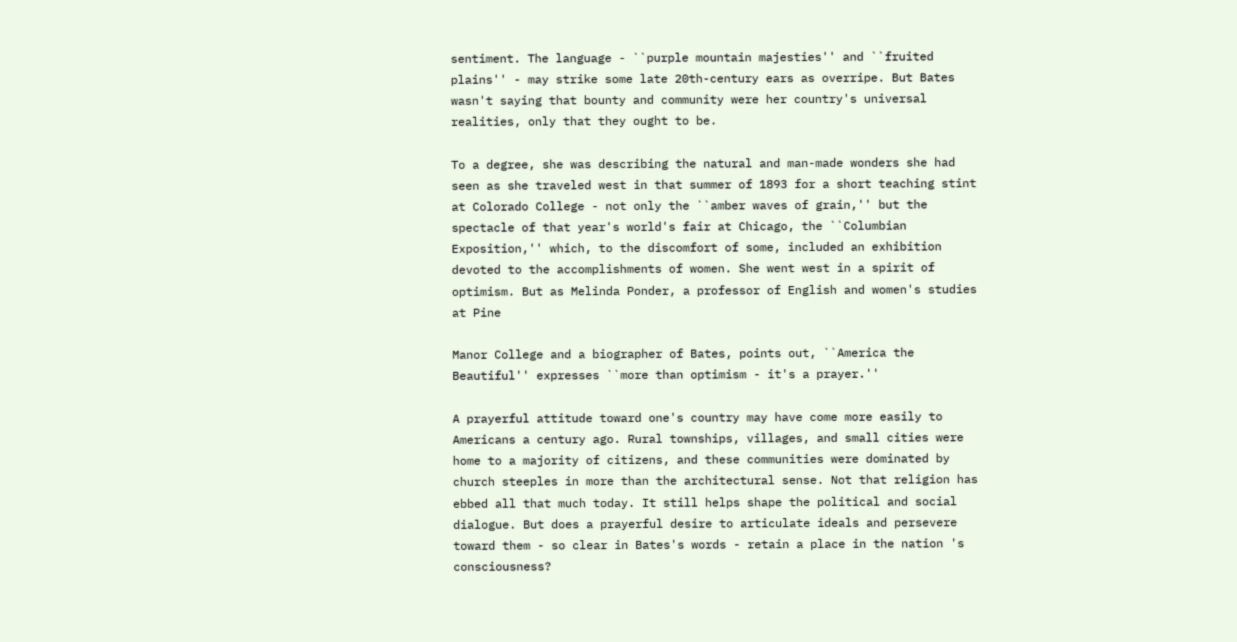sentiment. The language - ``purple mountain majesties'' and ``fruited plains'' - may strike some late 20th-century ears as overripe. But Bates wasn't saying that bounty and community were her country's universal realities, only that they ought to be.

To a degree, she was describing the natural and man-made wonders she had seen as she traveled west in that summer of 1893 for a short teaching stint at Colorado College - not only the ``amber waves of grain,'' but the spectacle of that year's world's fair at Chicago, the ``Columbian Exposition,'' which, to the discomfort of some, included an exhibition devoted to the accomplishments of women. She went west in a spirit of optimism. But as Melinda Ponder, a professor of English and women's studies at Pine

Manor College and a biographer of Bates, points out, ``America the Beautiful'' expresses ``more than optimism - it's a prayer.''

A prayerful attitude toward one's country may have come more easily to Americans a century ago. Rural townships, villages, and small cities were home to a majority of citizens, and these communities were dominated by church steeples in more than the architectural sense. Not that religion has ebbed all that much today. It still helps shape the political and social dialogue. But does a prayerful desire to articulate ideals and persevere toward them - so clear in Bates's words - retain a place in the nation 's consciousness?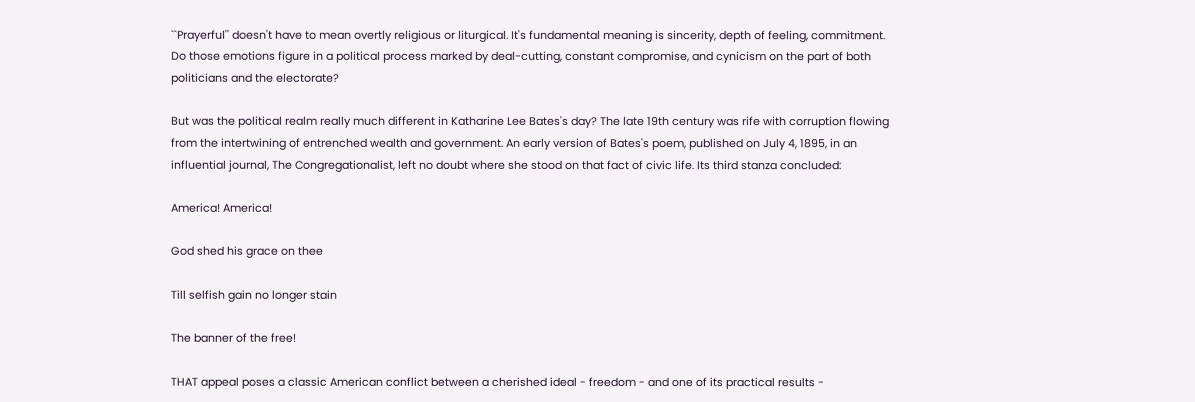``Prayerful'' doesn't have to mean overtly religious or liturgical. It's fundamental meaning is sincerity, depth of feeling, commitment. Do those emotions figure in a political process marked by deal-cutting, constant compromise, and cynicism on the part of both politicians and the electorate?

But was the political realm really much different in Katharine Lee Bates's day? The late 19th century was rife with corruption flowing from the intertwining of entrenched wealth and government. An early version of Bates's poem, published on July 4, 1895, in an influential journal, The Congregationalist, left no doubt where she stood on that fact of civic life. Its third stanza concluded:

America! America!

God shed his grace on thee

Till selfish gain no longer stain

The banner of the free!

THAT appeal poses a classic American conflict between a cherished ideal - freedom - and one of its practical results -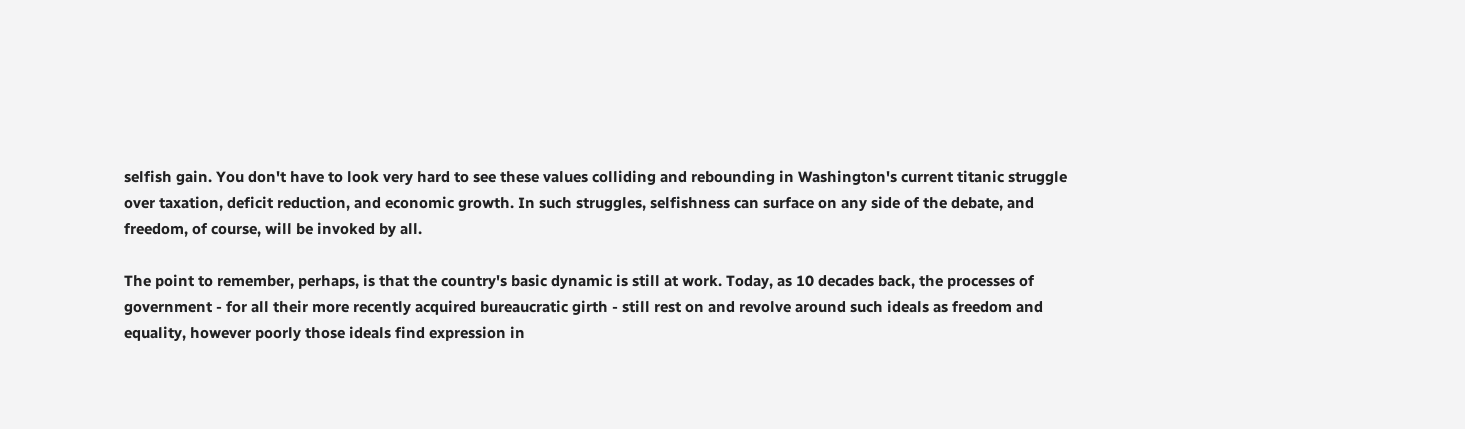selfish gain. You don't have to look very hard to see these values colliding and rebounding in Washington's current titanic struggle over taxation, deficit reduction, and economic growth. In such struggles, selfishness can surface on any side of the debate, and freedom, of course, will be invoked by all.

The point to remember, perhaps, is that the country's basic dynamic is still at work. Today, as 10 decades back, the processes of government - for all their more recently acquired bureaucratic girth - still rest on and revolve around such ideals as freedom and equality, however poorly those ideals find expression in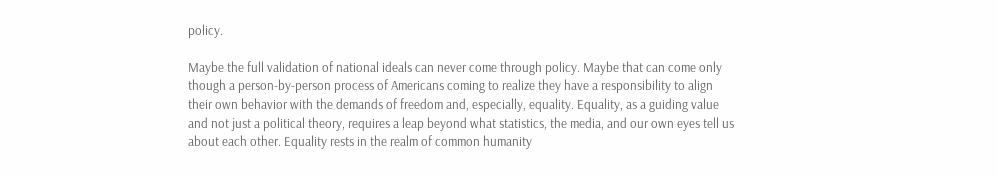policy.

Maybe the full validation of national ideals can never come through policy. Maybe that can come only though a person-by-person process of Americans coming to realize they have a responsibility to align their own behavior with the demands of freedom and, especially, equality. Equality, as a guiding value and not just a political theory, requires a leap beyond what statistics, the media, and our own eyes tell us about each other. Equality rests in the realm of common humanity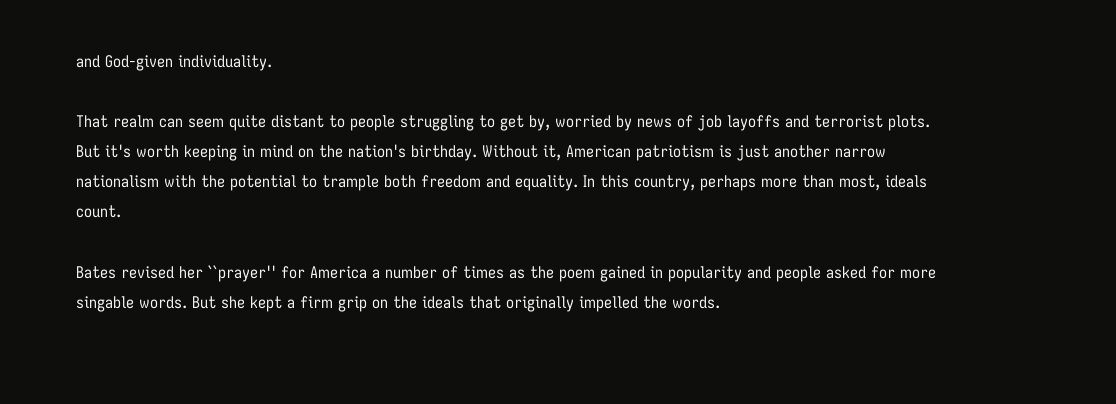and God-given individuality.

That realm can seem quite distant to people struggling to get by, worried by news of job layoffs and terrorist plots. But it's worth keeping in mind on the nation's birthday. Without it, American patriotism is just another narrow nationalism with the potential to trample both freedom and equality. In this country, perhaps more than most, ideals count.

Bates revised her ``prayer'' for America a number of times as the poem gained in popularity and people asked for more singable words. But she kept a firm grip on the ideals that originally impelled the words.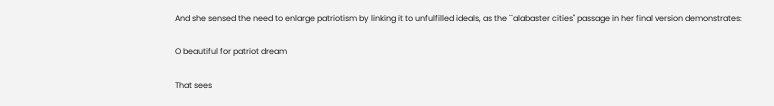And she sensed the need to enlarge patriotism by linking it to unfulfilled ideals, as the ``alabaster cities'' passage in her final version demonstrates:

O beautiful for patriot dream

That sees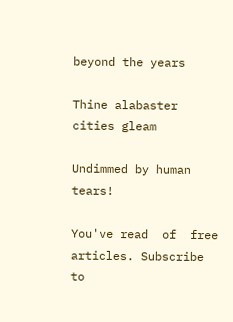beyond the years

Thine alabaster cities gleam

Undimmed by human tears!

You've read  of  free articles. Subscribe to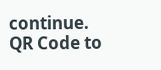continue.
QR Code to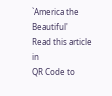`America the Beautiful'
Read this article in
QR Code to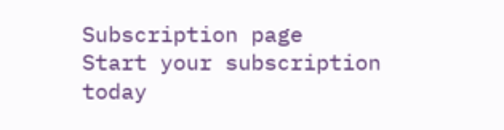Subscription page
Start your subscription today